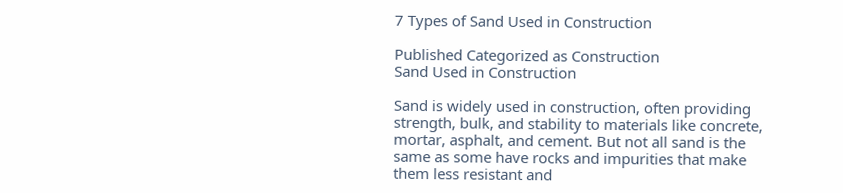7 Types of Sand Used in Construction

Published Categorized as Construction
Sand Used in Construction

Sand is widely used in construction, often providing strength, bulk, and stability to materials like concrete, mortar, asphalt, and cement. But not all sand is the same as some have rocks and impurities that make them less resistant and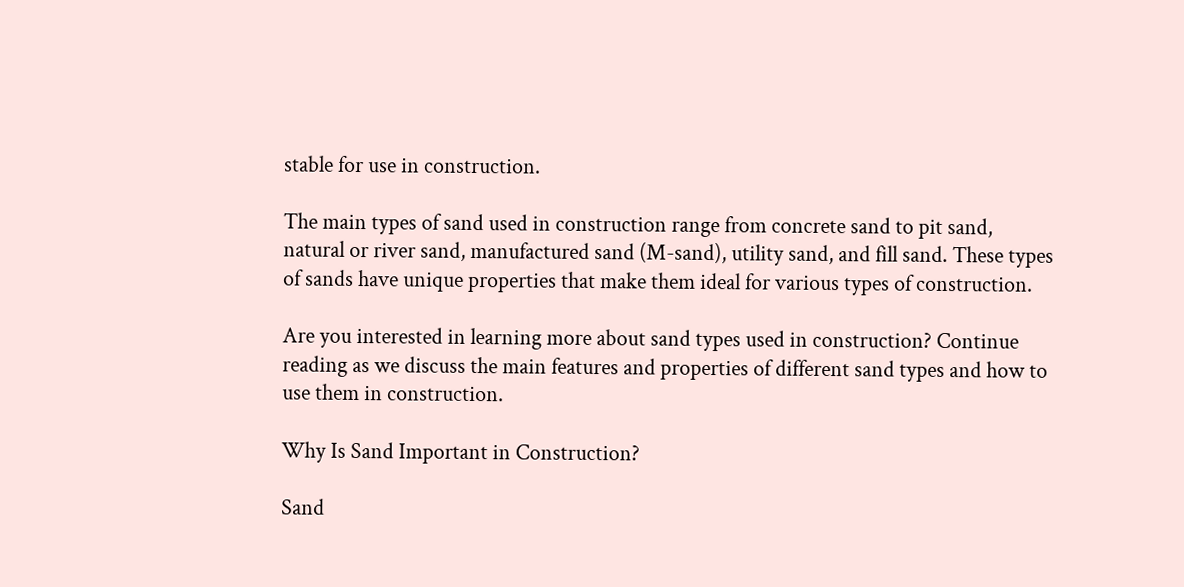stable for use in construction.

The main types of sand used in construction range from concrete sand to pit sand, natural or river sand, manufactured sand (M-sand), utility sand, and fill sand. These types of sands have unique properties that make them ideal for various types of construction.

Are you interested in learning more about sand types used in construction? Continue reading as we discuss the main features and properties of different sand types and how to use them in construction.

Why Is Sand Important in Construction?

Sand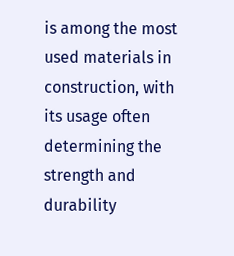is among the most used materials in construction, with its usage often determining the strength and durability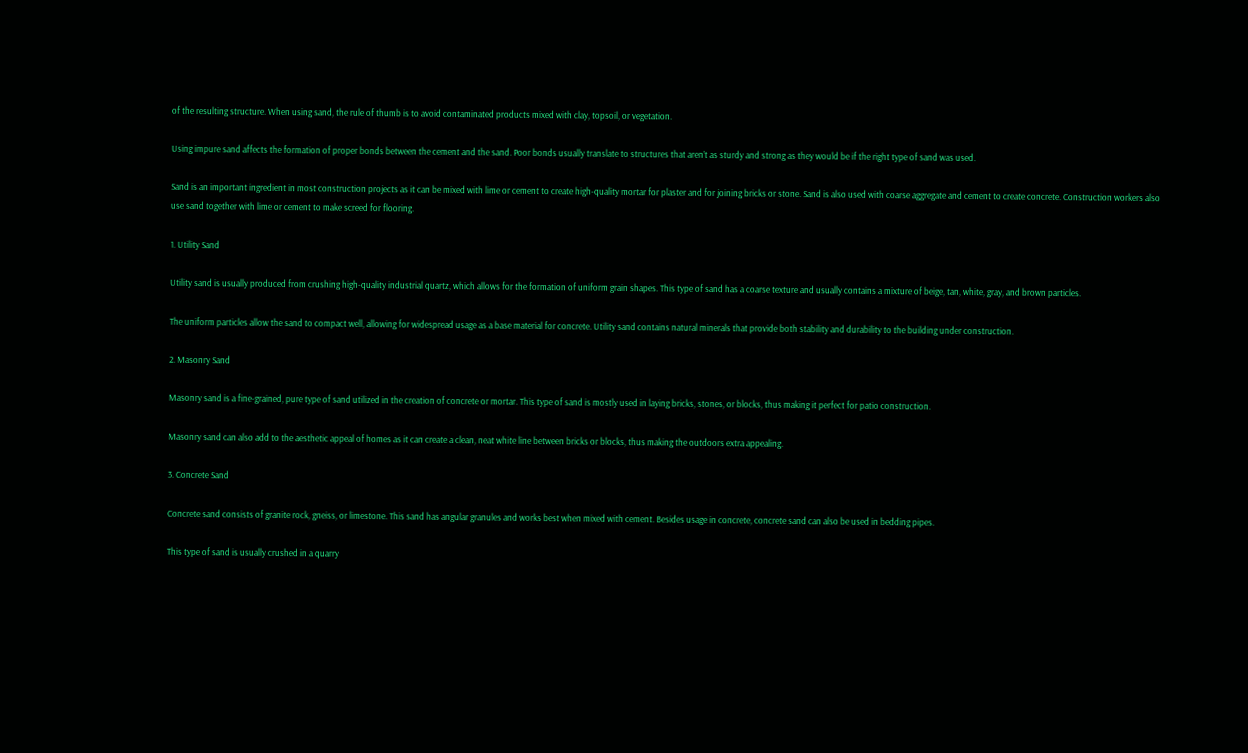of the resulting structure. When using sand, the rule of thumb is to avoid contaminated products mixed with clay, topsoil, or vegetation.

Using impure sand affects the formation of proper bonds between the cement and the sand. Poor bonds usually translate to structures that aren’t as sturdy and strong as they would be if the right type of sand was used.

Sand is an important ingredient in most construction projects as it can be mixed with lime or cement to create high-quality mortar for plaster and for joining bricks or stone. Sand is also used with coarse aggregate and cement to create concrete. Construction workers also use sand together with lime or cement to make screed for flooring.

1. Utility Sand

Utility sand is usually produced from crushing high-quality industrial quartz, which allows for the formation of uniform grain shapes. This type of sand has a coarse texture and usually contains a mixture of beige, tan, white, gray, and brown particles.

The uniform particles allow the sand to compact well, allowing for widespread usage as a base material for concrete. Utility sand contains natural minerals that provide both stability and durability to the building under construction.

2. Masonry Sand

Masonry sand is a fine-grained, pure type of sand utilized in the creation of concrete or mortar. This type of sand is mostly used in laying bricks, stones, or blocks, thus making it perfect for patio construction.

Masonry sand can also add to the aesthetic appeal of homes as it can create a clean, neat white line between bricks or blocks, thus making the outdoors extra appealing.

3. Concrete Sand

Concrete sand consists of granite rock, gneiss, or limestone. This sand has angular granules and works best when mixed with cement. Besides usage in concrete, concrete sand can also be used in bedding pipes.

This type of sand is usually crushed in a quarry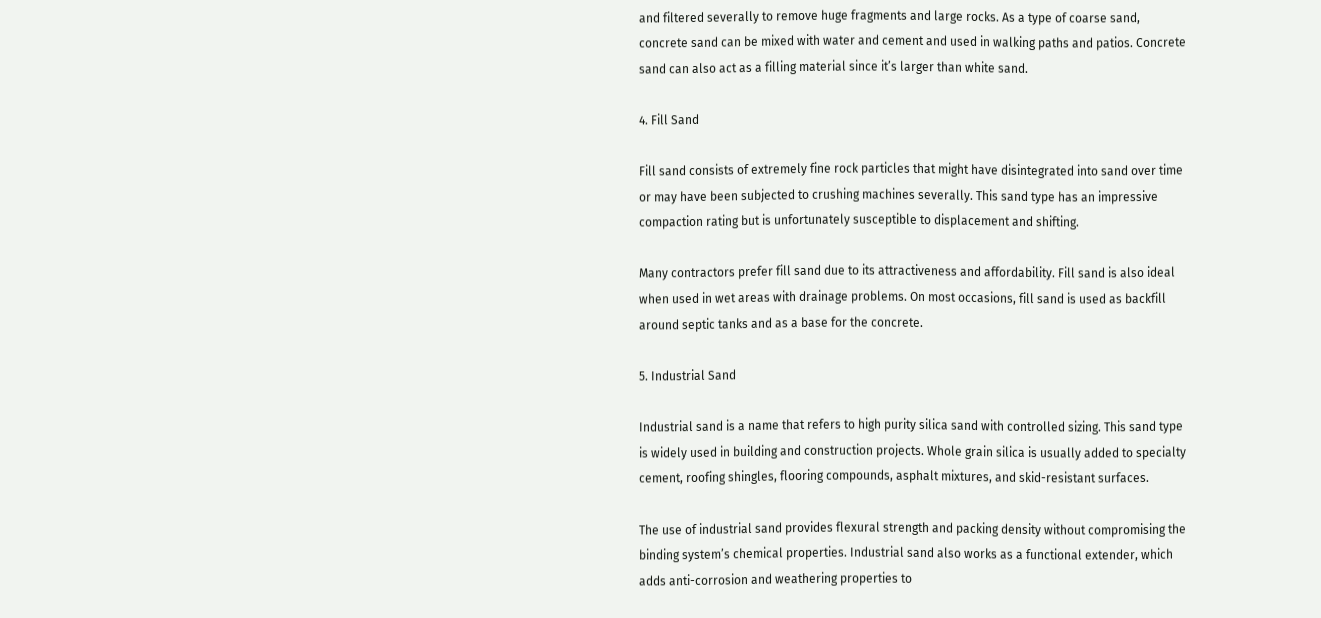and filtered severally to remove huge fragments and large rocks. As a type of coarse sand, concrete sand can be mixed with water and cement and used in walking paths and patios. Concrete sand can also act as a filling material since it’s larger than white sand.

4. Fill Sand

Fill sand consists of extremely fine rock particles that might have disintegrated into sand over time or may have been subjected to crushing machines severally. This sand type has an impressive compaction rating but is unfortunately susceptible to displacement and shifting.

Many contractors prefer fill sand due to its attractiveness and affordability. Fill sand is also ideal when used in wet areas with drainage problems. On most occasions, fill sand is used as backfill around septic tanks and as a base for the concrete.

5. Industrial Sand

Industrial sand is a name that refers to high purity silica sand with controlled sizing. This sand type is widely used in building and construction projects. Whole grain silica is usually added to specialty cement, roofing shingles, flooring compounds, asphalt mixtures, and skid-resistant surfaces.

The use of industrial sand provides flexural strength and packing density without compromising the binding system’s chemical properties. Industrial sand also works as a functional extender, which adds anti-corrosion and weathering properties to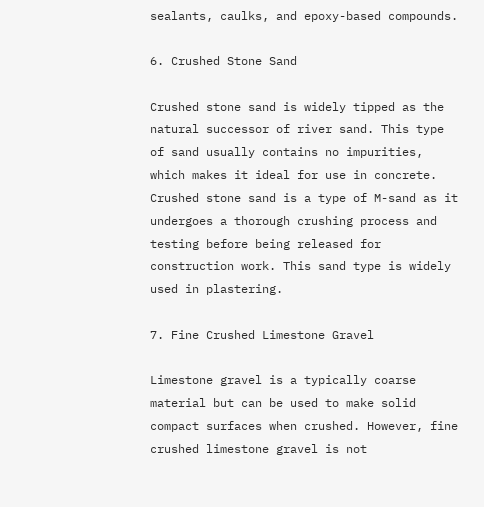sealants, caulks, and epoxy-based compounds.

6. Crushed Stone Sand

Crushed stone sand is widely tipped as the natural successor of river sand. This type of sand usually contains no impurities, which makes it ideal for use in concrete. Crushed stone sand is a type of M-sand as it undergoes a thorough crushing process and testing before being released for construction work. This sand type is widely used in plastering.

7. Fine Crushed Limestone Gravel

Limestone gravel is a typically coarse material but can be used to make solid compact surfaces when crushed. However, fine crushed limestone gravel is not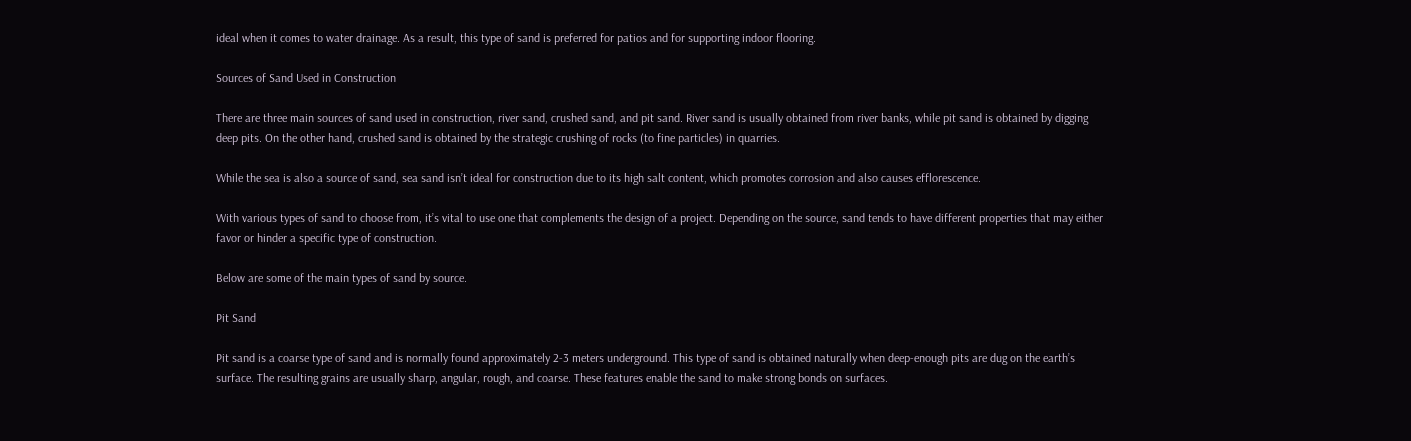ideal when it comes to water drainage. As a result, this type of sand is preferred for patios and for supporting indoor flooring.

Sources of Sand Used in Construction

There are three main sources of sand used in construction, river sand, crushed sand, and pit sand. River sand is usually obtained from river banks, while pit sand is obtained by digging deep pits. On the other hand, crushed sand is obtained by the strategic crushing of rocks (to fine particles) in quarries.

While the sea is also a source of sand, sea sand isn’t ideal for construction due to its high salt content, which promotes corrosion and also causes efflorescence.

With various types of sand to choose from, it’s vital to use one that complements the design of a project. Depending on the source, sand tends to have different properties that may either favor or hinder a specific type of construction.

Below are some of the main types of sand by source.

Pit Sand

Pit sand is a coarse type of sand and is normally found approximately 2-3 meters underground. This type of sand is obtained naturally when deep-enough pits are dug on the earth’s surface. The resulting grains are usually sharp, angular, rough, and coarse. These features enable the sand to make strong bonds on surfaces.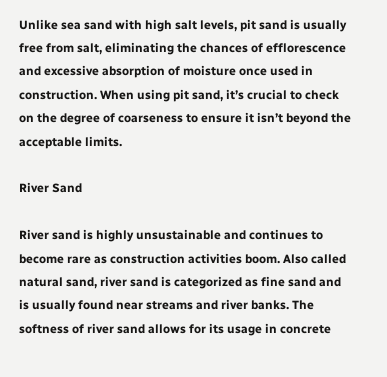Unlike sea sand with high salt levels, pit sand is usually free from salt, eliminating the chances of efflorescence and excessive absorption of moisture once used in construction. When using pit sand, it’s crucial to check on the degree of coarseness to ensure it isn’t beyond the acceptable limits.

River Sand

River sand is highly unsustainable and continues to become rare as construction activities boom. Also called natural sand, river sand is categorized as fine sand and is usually found near streams and river banks. The softness of river sand allows for its usage in concrete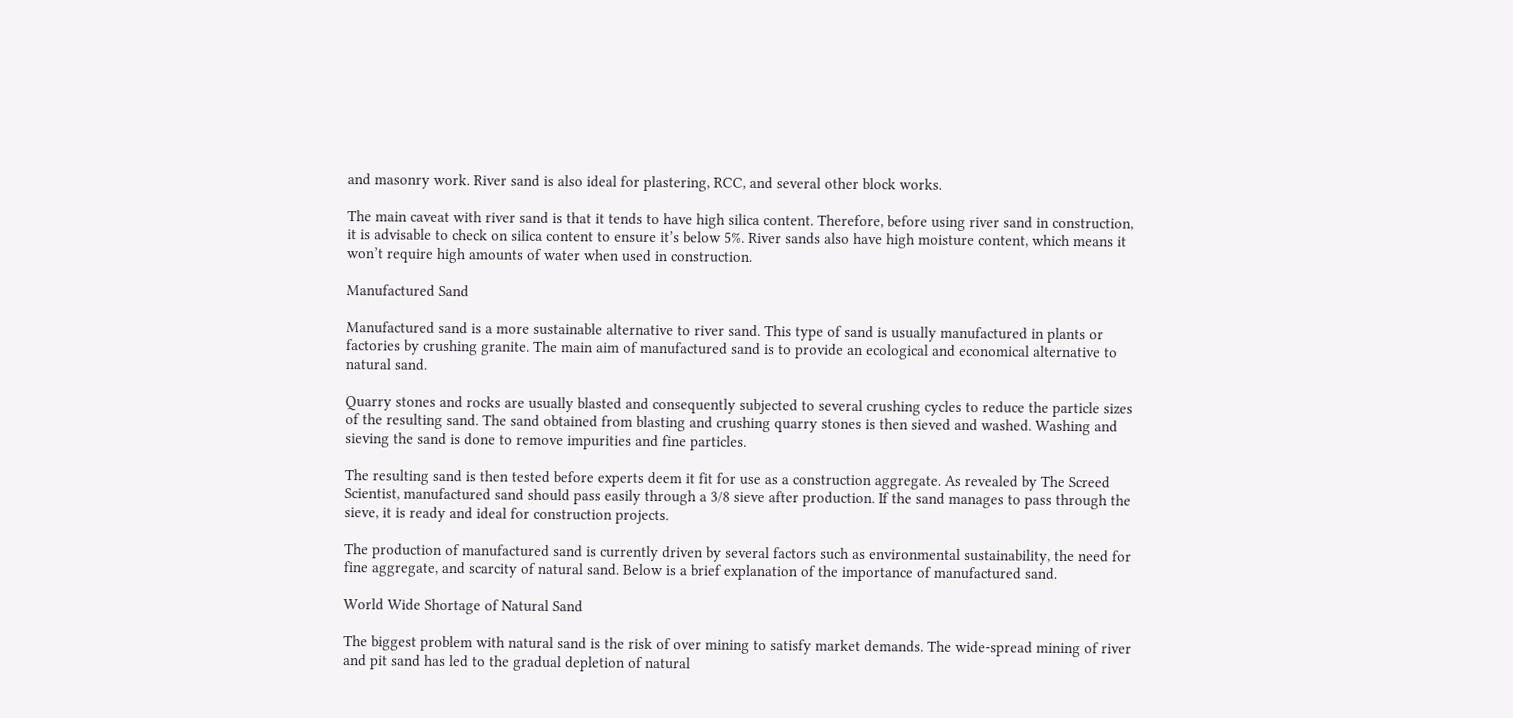and masonry work. River sand is also ideal for plastering, RCC, and several other block works.

The main caveat with river sand is that it tends to have high silica content. Therefore, before using river sand in construction, it is advisable to check on silica content to ensure it’s below 5%. River sands also have high moisture content, which means it won’t require high amounts of water when used in construction.

Manufactured Sand

Manufactured sand is a more sustainable alternative to river sand. This type of sand is usually manufactured in plants or factories by crushing granite. The main aim of manufactured sand is to provide an ecological and economical alternative to natural sand.

Quarry stones and rocks are usually blasted and consequently subjected to several crushing cycles to reduce the particle sizes of the resulting sand. The sand obtained from blasting and crushing quarry stones is then sieved and washed. Washing and sieving the sand is done to remove impurities and fine particles.

The resulting sand is then tested before experts deem it fit for use as a construction aggregate. As revealed by The Screed Scientist, manufactured sand should pass easily through a 3/8 sieve after production. If the sand manages to pass through the sieve, it is ready and ideal for construction projects.

The production of manufactured sand is currently driven by several factors such as environmental sustainability, the need for fine aggregate, and scarcity of natural sand. Below is a brief explanation of the importance of manufactured sand.

World Wide Shortage of Natural Sand

The biggest problem with natural sand is the risk of over mining to satisfy market demands. The wide-spread mining of river and pit sand has led to the gradual depletion of natural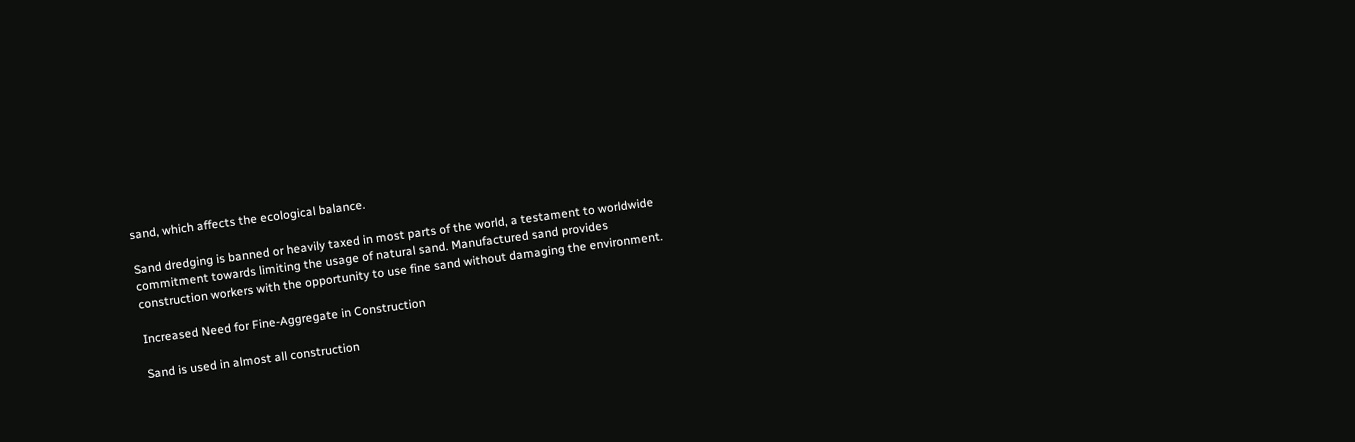sand, which affects the ecological balance.

Sand dredging is banned or heavily taxed in most parts of the world, a testament to worldwide commitment towards limiting the usage of natural sand. Manufactured sand provides construction workers with the opportunity to use fine sand without damaging the environment.

Increased Need for Fine-Aggregate in Construction

Sand is used in almost all construction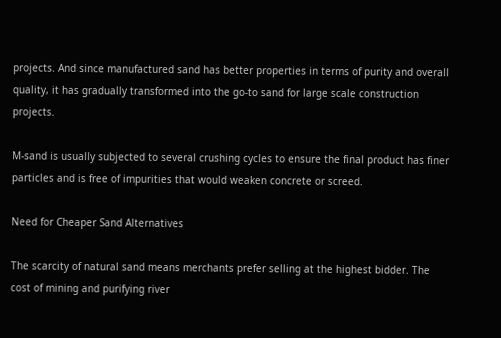projects. And since manufactured sand has better properties in terms of purity and overall quality, it has gradually transformed into the go-to sand for large scale construction projects.

M-sand is usually subjected to several crushing cycles to ensure the final product has finer particles and is free of impurities that would weaken concrete or screed.

Need for Cheaper Sand Alternatives

The scarcity of natural sand means merchants prefer selling at the highest bidder. The cost of mining and purifying river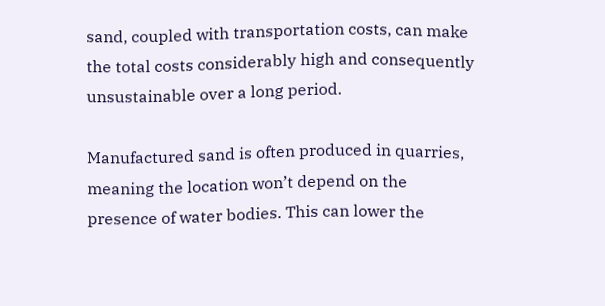sand, coupled with transportation costs, can make the total costs considerably high and consequently unsustainable over a long period.

Manufactured sand is often produced in quarries, meaning the location won’t depend on the presence of water bodies. This can lower the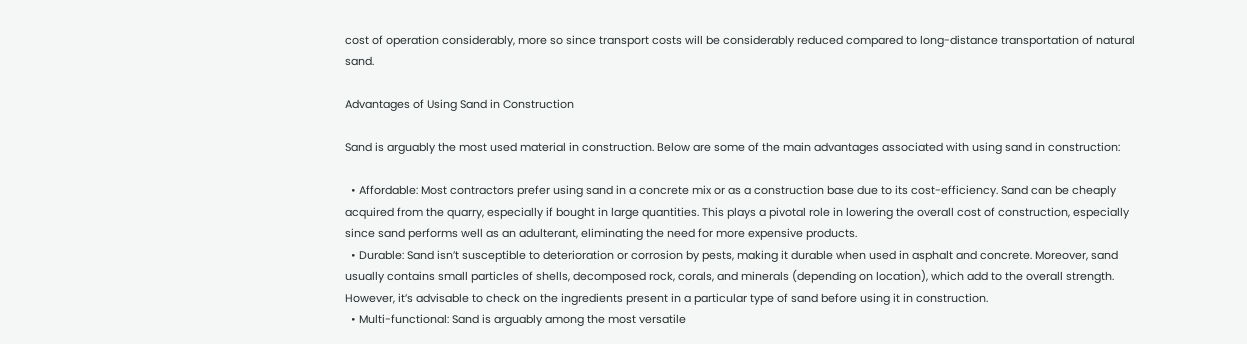cost of operation considerably, more so since transport costs will be considerably reduced compared to long-distance transportation of natural sand.

Advantages of Using Sand in Construction

Sand is arguably the most used material in construction. Below are some of the main advantages associated with using sand in construction:

  • Affordable: Most contractors prefer using sand in a concrete mix or as a construction base due to its cost-efficiency. Sand can be cheaply acquired from the quarry, especially if bought in large quantities. This plays a pivotal role in lowering the overall cost of construction, especially since sand performs well as an adulterant, eliminating the need for more expensive products.
  • Durable: Sand isn’t susceptible to deterioration or corrosion by pests, making it durable when used in asphalt and concrete. Moreover, sand usually contains small particles of shells, decomposed rock, corals, and minerals (depending on location), which add to the overall strength. However, it’s advisable to check on the ingredients present in a particular type of sand before using it in construction.
  • Multi-functional: Sand is arguably among the most versatile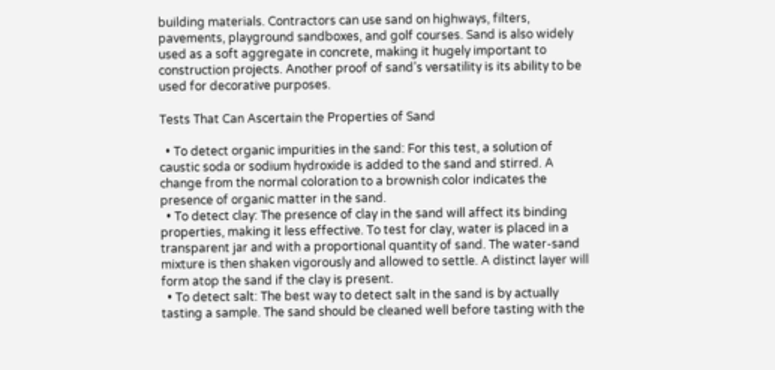building materials. Contractors can use sand on highways, filters, pavements, playground sandboxes, and golf courses. Sand is also widely used as a soft aggregate in concrete, making it hugely important to construction projects. Another proof of sand’s versatility is its ability to be used for decorative purposes.

Tests That Can Ascertain the Properties of Sand

  • To detect organic impurities in the sand: For this test, a solution of caustic soda or sodium hydroxide is added to the sand and stirred. A change from the normal coloration to a brownish color indicates the presence of organic matter in the sand.
  • To detect clay: The presence of clay in the sand will affect its binding properties, making it less effective. To test for clay, water is placed in a transparent jar and with a proportional quantity of sand. The water-sand mixture is then shaken vigorously and allowed to settle. A distinct layer will form atop the sand if the clay is present.
  • To detect salt: The best way to detect salt in the sand is by actually tasting a sample. The sand should be cleaned well before tasting with the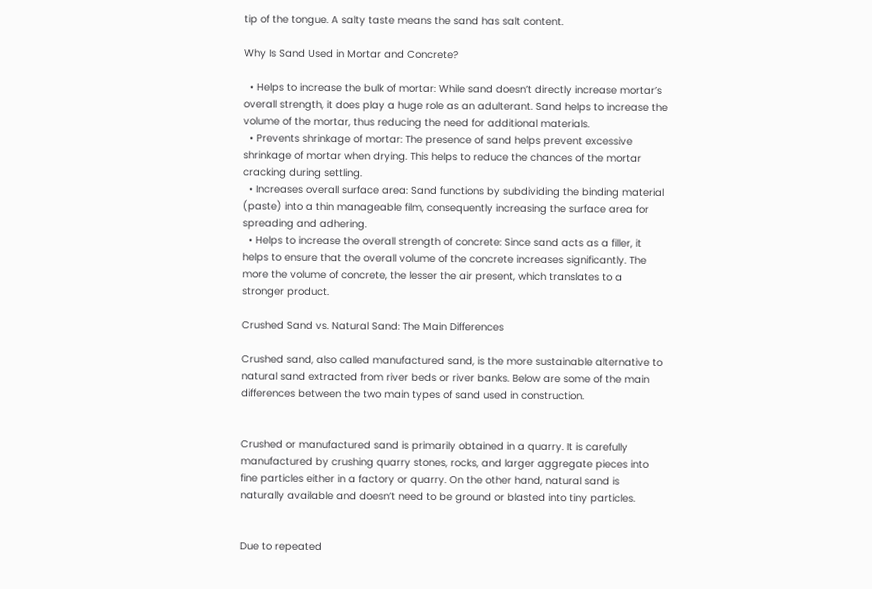tip of the tongue. A salty taste means the sand has salt content.

Why Is Sand Used in Mortar and Concrete?

  • Helps to increase the bulk of mortar: While sand doesn’t directly increase mortar’s overall strength, it does play a huge role as an adulterant. Sand helps to increase the volume of the mortar, thus reducing the need for additional materials.
  • Prevents shrinkage of mortar: The presence of sand helps prevent excessive shrinkage of mortar when drying. This helps to reduce the chances of the mortar cracking during settling.
  • Increases overall surface area: Sand functions by subdividing the binding material (paste) into a thin manageable film, consequently increasing the surface area for spreading and adhering.
  • Helps to increase the overall strength of concrete: Since sand acts as a filler, it helps to ensure that the overall volume of the concrete increases significantly. The more the volume of concrete, the lesser the air present, which translates to a stronger product.

Crushed Sand vs. Natural Sand: The Main Differences

Crushed sand, also called manufactured sand, is the more sustainable alternative to natural sand extracted from river beds or river banks. Below are some of the main differences between the two main types of sand used in construction.


Crushed or manufactured sand is primarily obtained in a quarry. It is carefully manufactured by crushing quarry stones, rocks, and larger aggregate pieces into fine particles either in a factory or quarry. On the other hand, natural sand is naturally available and doesn’t need to be ground or blasted into tiny particles.


Due to repeated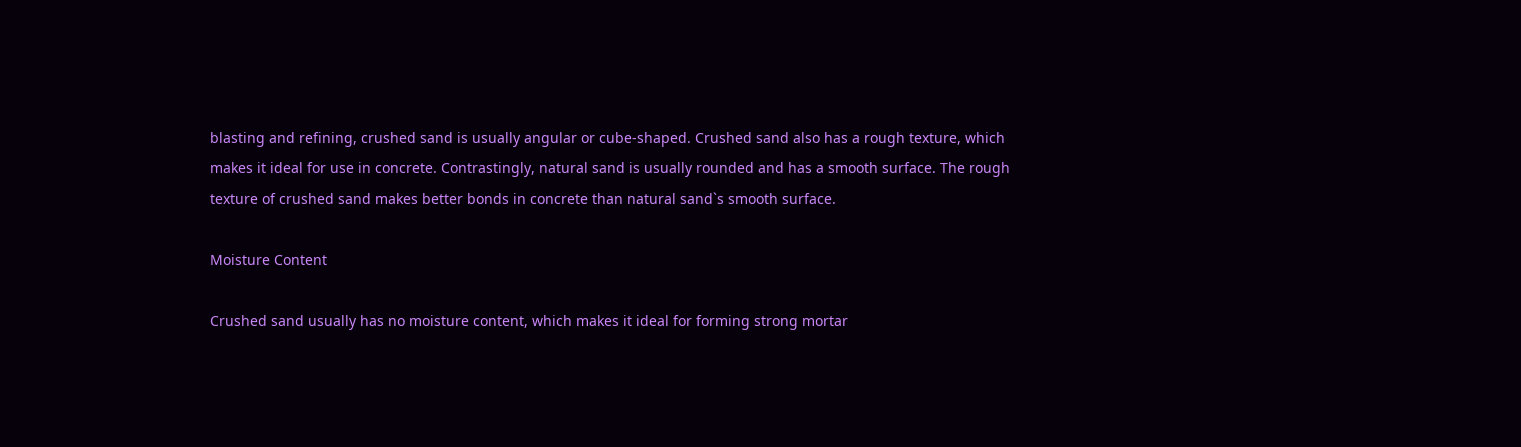blasting and refining, crushed sand is usually angular or cube-shaped. Crushed sand also has a rough texture, which makes it ideal for use in concrete. Contrastingly, natural sand is usually rounded and has a smooth surface. The rough texture of crushed sand makes better bonds in concrete than natural sand`s smooth surface.

Moisture Content

Crushed sand usually has no moisture content, which makes it ideal for forming strong mortar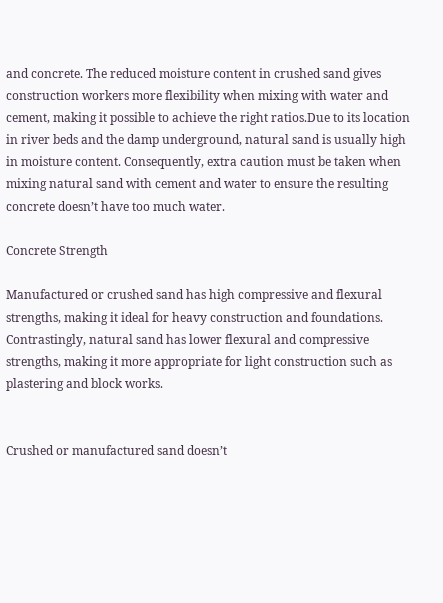and concrete. The reduced moisture content in crushed sand gives construction workers more flexibility when mixing with water and cement, making it possible to achieve the right ratios.Due to its location in river beds and the damp underground, natural sand is usually high in moisture content. Consequently, extra caution must be taken when mixing natural sand with cement and water to ensure the resulting concrete doesn’t have too much water.

Concrete Strength

Manufactured or crushed sand has high compressive and flexural strengths, making it ideal for heavy construction and foundations. Contrastingly, natural sand has lower flexural and compressive strengths, making it more appropriate for light construction such as plastering and block works.


Crushed or manufactured sand doesn’t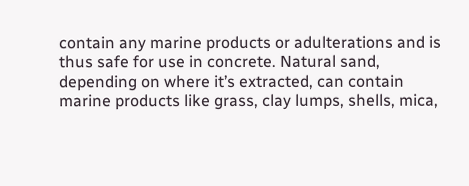contain any marine products or adulterations and is thus safe for use in concrete. Natural sand, depending on where it’s extracted, can contain marine products like grass, clay lumps, shells, mica,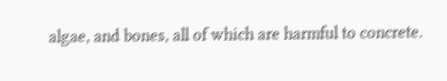algae, and bones, all of which are harmful to concrete.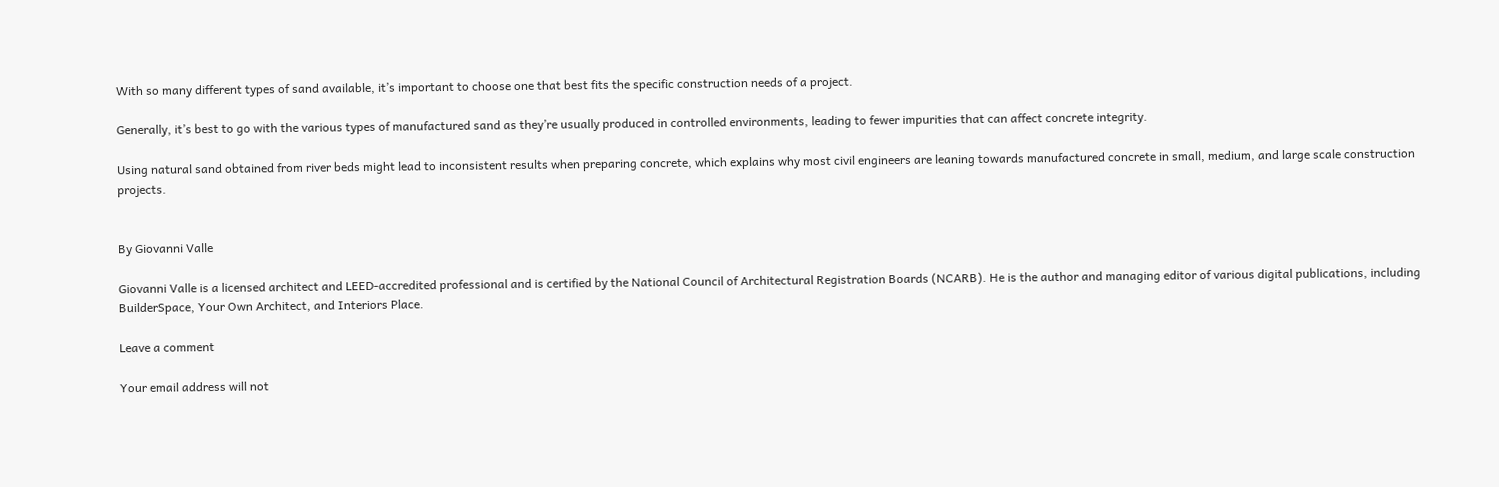With so many different types of sand available, it’s important to choose one that best fits the specific construction needs of a project.

Generally, it’s best to go with the various types of manufactured sand as they’re usually produced in controlled environments, leading to fewer impurities that can affect concrete integrity.

Using natural sand obtained from river beds might lead to inconsistent results when preparing concrete, which explains why most civil engineers are leaning towards manufactured concrete in small, medium, and large scale construction projects.


By Giovanni Valle

Giovanni Valle is a licensed architect and LEED-accredited professional and is certified by the National Council of Architectural Registration Boards (NCARB). He is the author and managing editor of various digital publications, including BuilderSpace, Your Own Architect, and Interiors Place.

Leave a comment

Your email address will not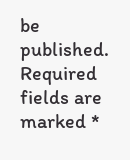be published. Required fields are marked *